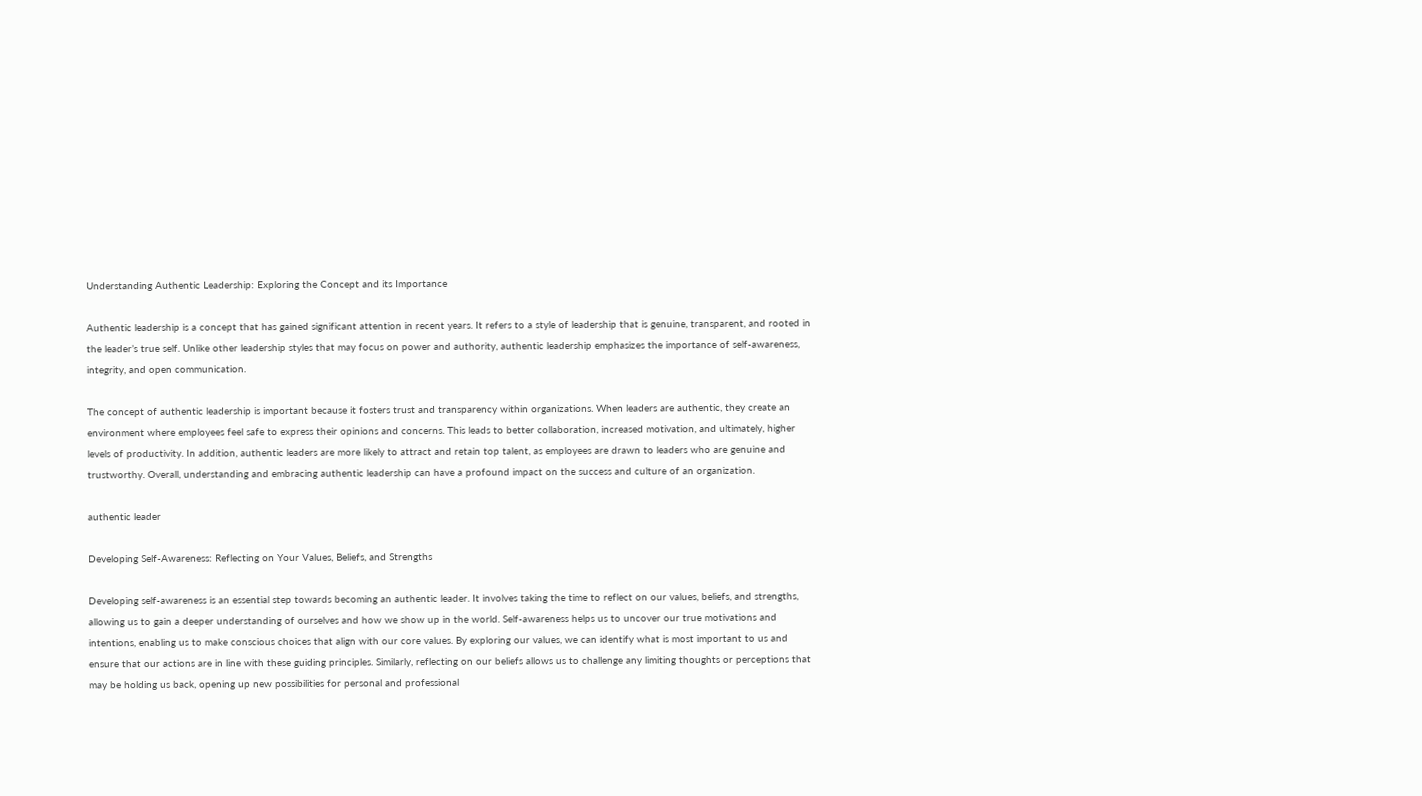Understanding Authentic Leadership: Exploring the Concept and its Importance

Authentic leadership is a concept that has gained significant attention in recent years. It refers to a style of leadership that is genuine, transparent, and rooted in the leader’s true self. Unlike other leadership styles that may focus on power and authority, authentic leadership emphasizes the importance of self-awareness, integrity, and open communication.

The concept of authentic leadership is important because it fosters trust and transparency within organizations. When leaders are authentic, they create an environment where employees feel safe to express their opinions and concerns. This leads to better collaboration, increased motivation, and ultimately, higher levels of productivity. In addition, authentic leaders are more likely to attract and retain top talent, as employees are drawn to leaders who are genuine and trustworthy. Overall, understanding and embracing authentic leadership can have a profound impact on the success and culture of an organization.

authentic leader

Developing Self-Awareness: Reflecting on Your Values, Beliefs, and Strengths

Developing self-awareness is an essential step towards becoming an authentic leader. It involves taking the time to reflect on our values, beliefs, and strengths, allowing us to gain a deeper understanding of ourselves and how we show up in the world. Self-awareness helps us to uncover our true motivations and intentions, enabling us to make conscious choices that align with our core values. By exploring our values, we can identify what is most important to us and ensure that our actions are in line with these guiding principles. Similarly, reflecting on our beliefs allows us to challenge any limiting thoughts or perceptions that may be holding us back, opening up new possibilities for personal and professional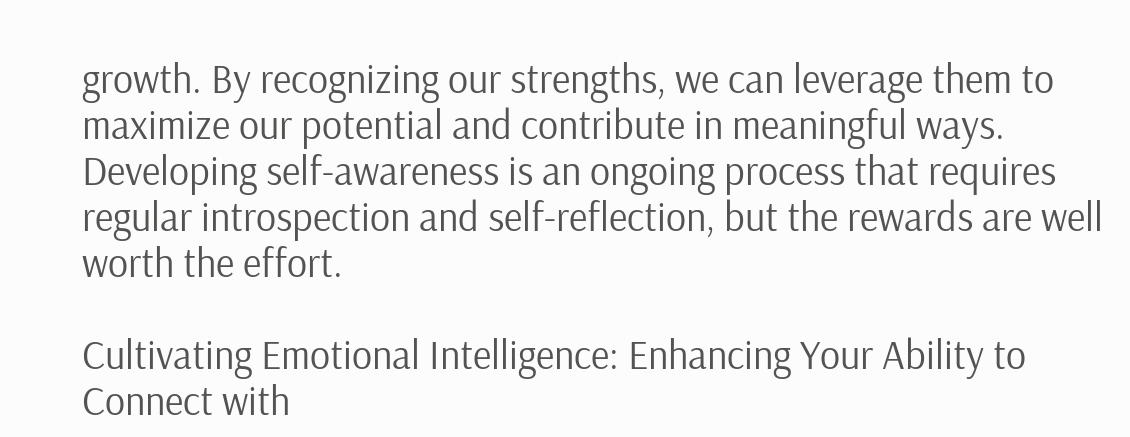growth. By recognizing our strengths, we can leverage them to maximize our potential and contribute in meaningful ways. Developing self-awareness is an ongoing process that requires regular introspection and self-reflection, but the rewards are well worth the effort.

Cultivating Emotional Intelligence: Enhancing Your Ability to Connect with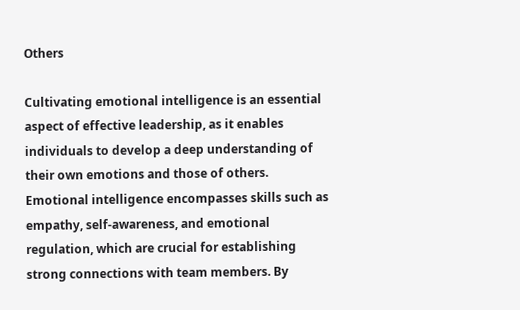Others

Cultivating emotional intelligence is an essential aspect of effective leadership, as it enables individuals to develop a deep understanding of their own emotions and those of others. Emotional intelligence encompasses skills such as empathy, self-awareness, and emotional regulation, which are crucial for establishing strong connections with team members. By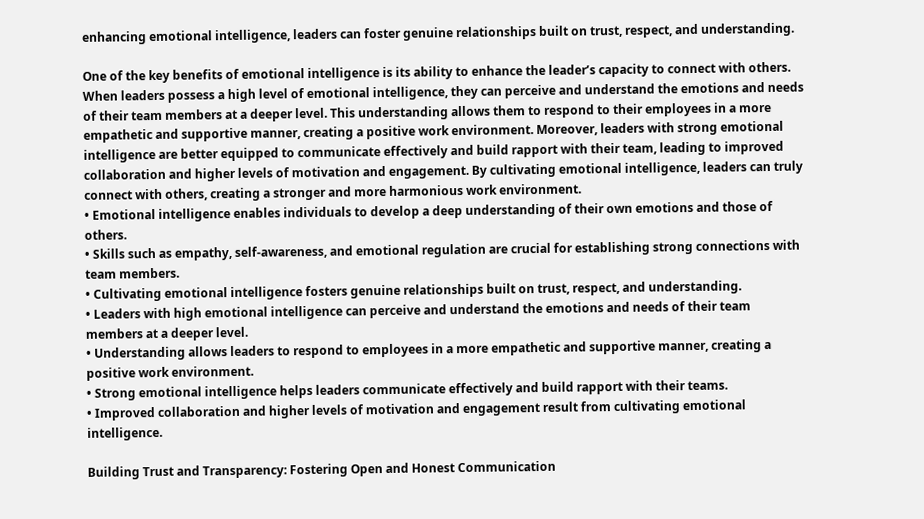enhancing emotional intelligence, leaders can foster genuine relationships built on trust, respect, and understanding.

One of the key benefits of emotional intelligence is its ability to enhance the leader’s capacity to connect with others. When leaders possess a high level of emotional intelligence, they can perceive and understand the emotions and needs of their team members at a deeper level. This understanding allows them to respond to their employees in a more empathetic and supportive manner, creating a positive work environment. Moreover, leaders with strong emotional intelligence are better equipped to communicate effectively and build rapport with their team, leading to improved collaboration and higher levels of motivation and engagement. By cultivating emotional intelligence, leaders can truly connect with others, creating a stronger and more harmonious work environment.
• Emotional intelligence enables individuals to develop a deep understanding of their own emotions and those of others.
• Skills such as empathy, self-awareness, and emotional regulation are crucial for establishing strong connections with team members.
• Cultivating emotional intelligence fosters genuine relationships built on trust, respect, and understanding.
• Leaders with high emotional intelligence can perceive and understand the emotions and needs of their team members at a deeper level.
• Understanding allows leaders to respond to employees in a more empathetic and supportive manner, creating a positive work environment.
• Strong emotional intelligence helps leaders communicate effectively and build rapport with their teams.
• Improved collaboration and higher levels of motivation and engagement result from cultivating emotional intelligence.

Building Trust and Transparency: Fostering Open and Honest Communication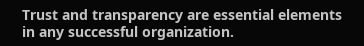Trust and transparency are essential elements in any successful organization.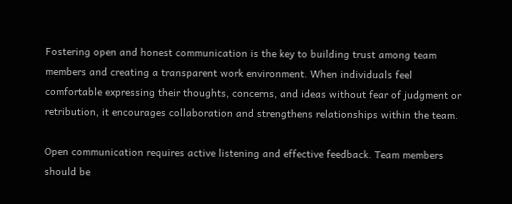Fostering open and honest communication is the key to building trust among team members and creating a transparent work environment. When individuals feel comfortable expressing their thoughts, concerns, and ideas without fear of judgment or retribution, it encourages collaboration and strengthens relationships within the team.

Open communication requires active listening and effective feedback. Team members should be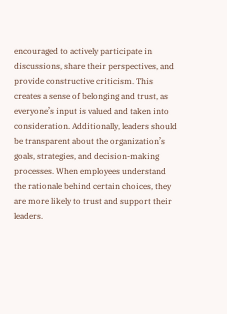encouraged to actively participate in discussions, share their perspectives, and provide constructive criticism. This creates a sense of belonging and trust, as everyone’s input is valued and taken into consideration. Additionally, leaders should be transparent about the organization’s goals, strategies, and decision-making processes. When employees understand the rationale behind certain choices, they are more likely to trust and support their leaders.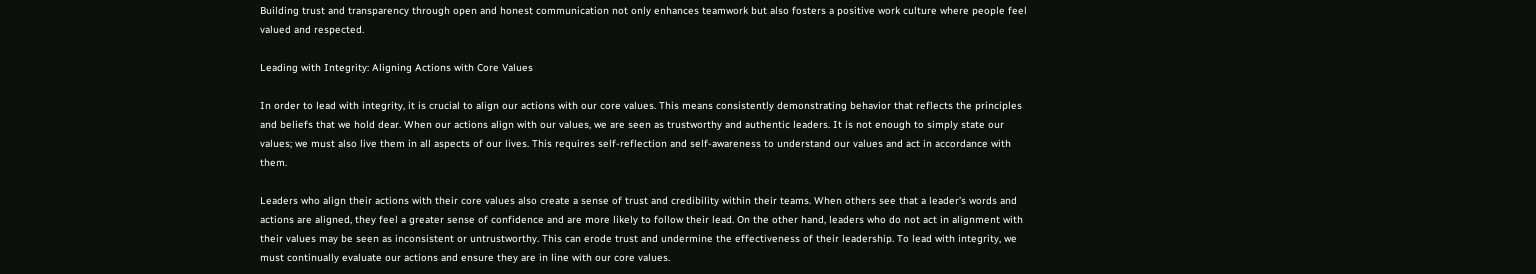Building trust and transparency through open and honest communication not only enhances teamwork but also fosters a positive work culture where people feel valued and respected.

Leading with Integrity: Aligning Actions with Core Values

In order to lead with integrity, it is crucial to align our actions with our core values. This means consistently demonstrating behavior that reflects the principles and beliefs that we hold dear. When our actions align with our values, we are seen as trustworthy and authentic leaders. It is not enough to simply state our values; we must also live them in all aspects of our lives. This requires self-reflection and self-awareness to understand our values and act in accordance with them.

Leaders who align their actions with their core values also create a sense of trust and credibility within their teams. When others see that a leader’s words and actions are aligned, they feel a greater sense of confidence and are more likely to follow their lead. On the other hand, leaders who do not act in alignment with their values may be seen as inconsistent or untrustworthy. This can erode trust and undermine the effectiveness of their leadership. To lead with integrity, we must continually evaluate our actions and ensure they are in line with our core values.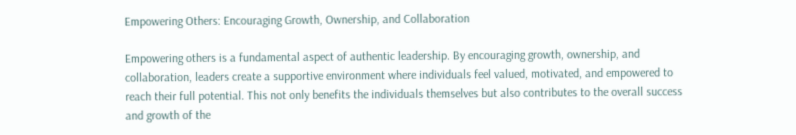Empowering Others: Encouraging Growth, Ownership, and Collaboration

Empowering others is a fundamental aspect of authentic leadership. By encouraging growth, ownership, and collaboration, leaders create a supportive environment where individuals feel valued, motivated, and empowered to reach their full potential. This not only benefits the individuals themselves but also contributes to the overall success and growth of the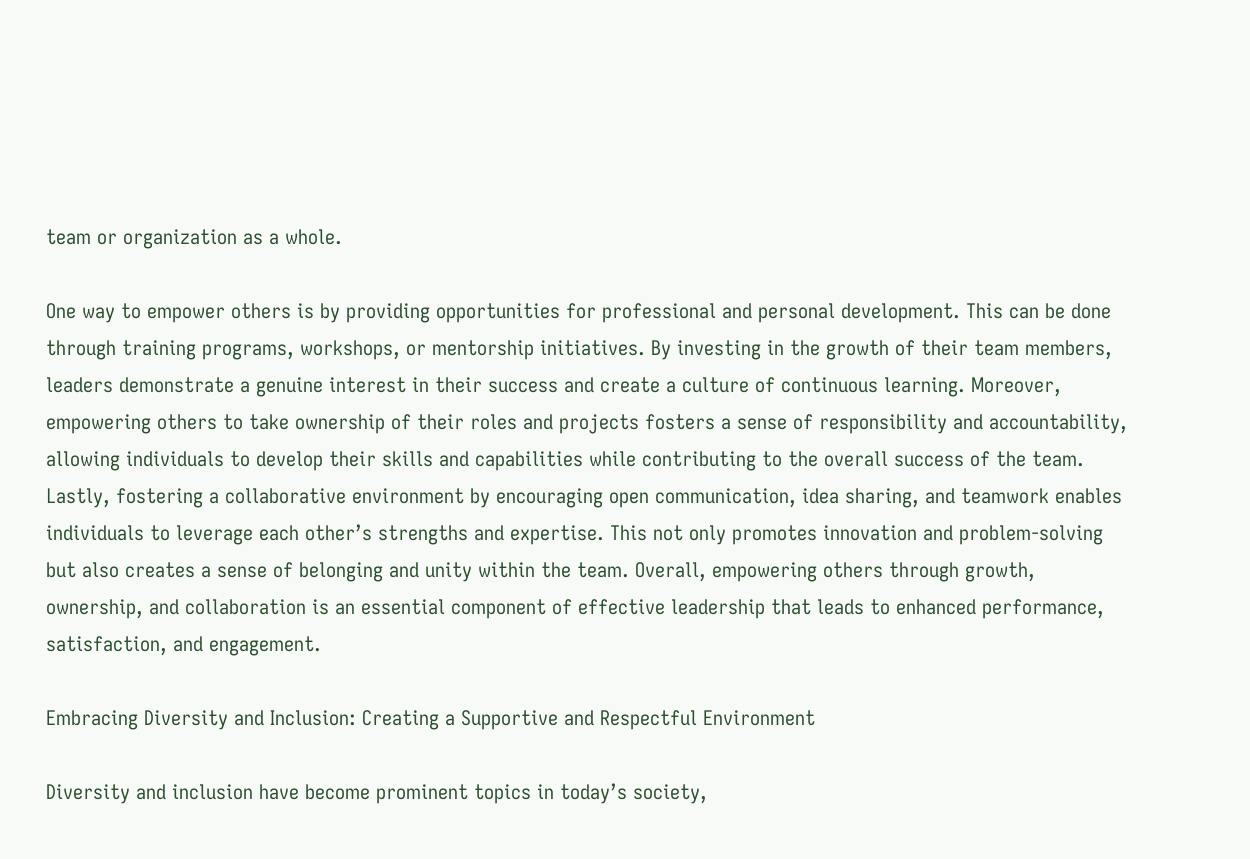team or organization as a whole.

One way to empower others is by providing opportunities for professional and personal development. This can be done through training programs, workshops, or mentorship initiatives. By investing in the growth of their team members, leaders demonstrate a genuine interest in their success and create a culture of continuous learning. Moreover, empowering others to take ownership of their roles and projects fosters a sense of responsibility and accountability, allowing individuals to develop their skills and capabilities while contributing to the overall success of the team. Lastly, fostering a collaborative environment by encouraging open communication, idea sharing, and teamwork enables individuals to leverage each other’s strengths and expertise. This not only promotes innovation and problem-solving but also creates a sense of belonging and unity within the team. Overall, empowering others through growth, ownership, and collaboration is an essential component of effective leadership that leads to enhanced performance, satisfaction, and engagement.

Embracing Diversity and Inclusion: Creating a Supportive and Respectful Environment

Diversity and inclusion have become prominent topics in today’s society,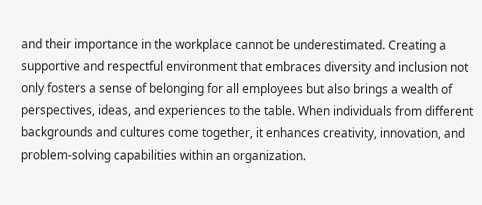and their importance in the workplace cannot be underestimated. Creating a supportive and respectful environment that embraces diversity and inclusion not only fosters a sense of belonging for all employees but also brings a wealth of perspectives, ideas, and experiences to the table. When individuals from different backgrounds and cultures come together, it enhances creativity, innovation, and problem-solving capabilities within an organization.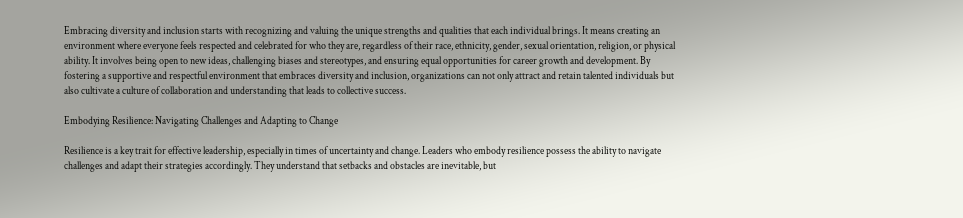Embracing diversity and inclusion starts with recognizing and valuing the unique strengths and qualities that each individual brings. It means creating an environment where everyone feels respected and celebrated for who they are, regardless of their race, ethnicity, gender, sexual orientation, religion, or physical ability. It involves being open to new ideas, challenging biases and stereotypes, and ensuring equal opportunities for career growth and development. By fostering a supportive and respectful environment that embraces diversity and inclusion, organizations can not only attract and retain talented individuals but also cultivate a culture of collaboration and understanding that leads to collective success.

Embodying Resilience: Navigating Challenges and Adapting to Change

Resilience is a key trait for effective leadership, especially in times of uncertainty and change. Leaders who embody resilience possess the ability to navigate challenges and adapt their strategies accordingly. They understand that setbacks and obstacles are inevitable, but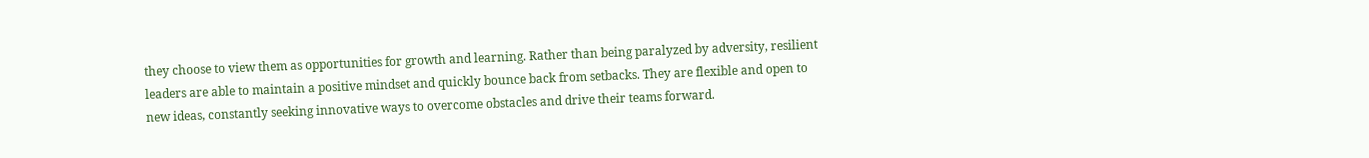they choose to view them as opportunities for growth and learning. Rather than being paralyzed by adversity, resilient leaders are able to maintain a positive mindset and quickly bounce back from setbacks. They are flexible and open to new ideas, constantly seeking innovative ways to overcome obstacles and drive their teams forward.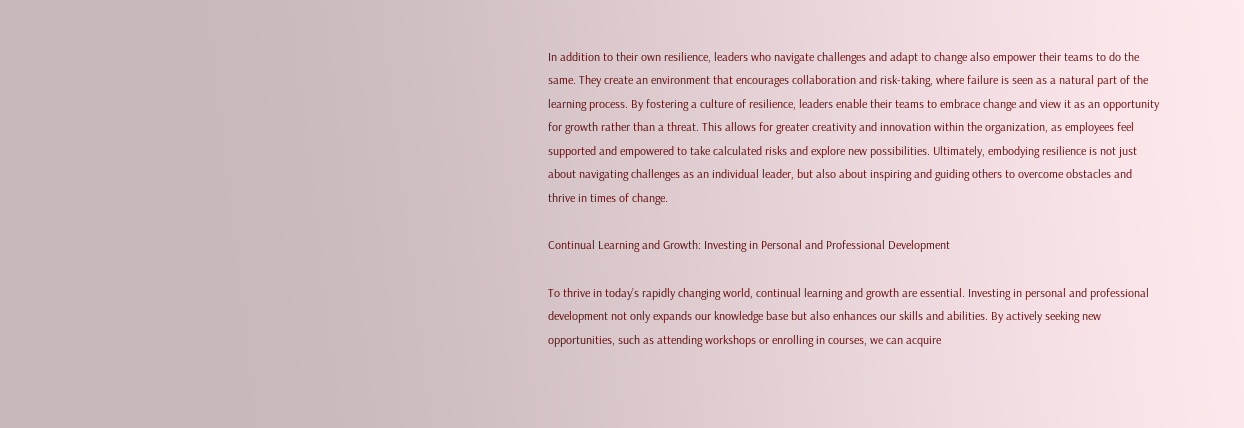In addition to their own resilience, leaders who navigate challenges and adapt to change also empower their teams to do the same. They create an environment that encourages collaboration and risk-taking, where failure is seen as a natural part of the learning process. By fostering a culture of resilience, leaders enable their teams to embrace change and view it as an opportunity for growth rather than a threat. This allows for greater creativity and innovation within the organization, as employees feel supported and empowered to take calculated risks and explore new possibilities. Ultimately, embodying resilience is not just about navigating challenges as an individual leader, but also about inspiring and guiding others to overcome obstacles and thrive in times of change.

Continual Learning and Growth: Investing in Personal and Professional Development

To thrive in today’s rapidly changing world, continual learning and growth are essential. Investing in personal and professional development not only expands our knowledge base but also enhances our skills and abilities. By actively seeking new opportunities, such as attending workshops or enrolling in courses, we can acquire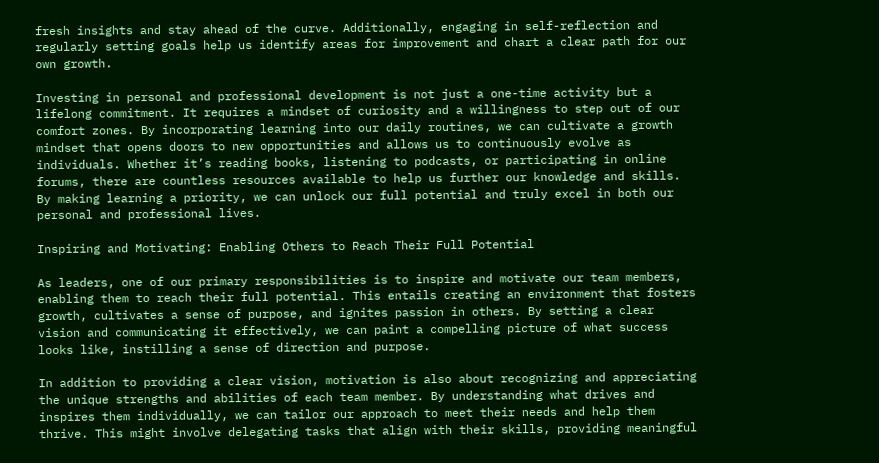fresh insights and stay ahead of the curve. Additionally, engaging in self-reflection and regularly setting goals help us identify areas for improvement and chart a clear path for our own growth.

Investing in personal and professional development is not just a one-time activity but a lifelong commitment. It requires a mindset of curiosity and a willingness to step out of our comfort zones. By incorporating learning into our daily routines, we can cultivate a growth mindset that opens doors to new opportunities and allows us to continuously evolve as individuals. Whether it’s reading books, listening to podcasts, or participating in online forums, there are countless resources available to help us further our knowledge and skills. By making learning a priority, we can unlock our full potential and truly excel in both our personal and professional lives.

Inspiring and Motivating: Enabling Others to Reach Their Full Potential

As leaders, one of our primary responsibilities is to inspire and motivate our team members, enabling them to reach their full potential. This entails creating an environment that fosters growth, cultivates a sense of purpose, and ignites passion in others. By setting a clear vision and communicating it effectively, we can paint a compelling picture of what success looks like, instilling a sense of direction and purpose.

In addition to providing a clear vision, motivation is also about recognizing and appreciating the unique strengths and abilities of each team member. By understanding what drives and inspires them individually, we can tailor our approach to meet their needs and help them thrive. This might involve delegating tasks that align with their skills, providing meaningful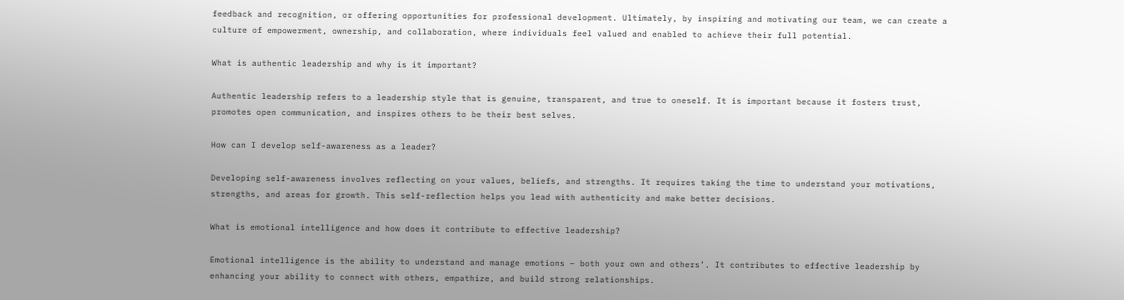feedback and recognition, or offering opportunities for professional development. Ultimately, by inspiring and motivating our team, we can create a culture of empowerment, ownership, and collaboration, where individuals feel valued and enabled to achieve their full potential.

What is authentic leadership and why is it important?

Authentic leadership refers to a leadership style that is genuine, transparent, and true to oneself. It is important because it fosters trust, promotes open communication, and inspires others to be their best selves.

How can I develop self-awareness as a leader?

Developing self-awareness involves reflecting on your values, beliefs, and strengths. It requires taking the time to understand your motivations, strengths, and areas for growth. This self-reflection helps you lead with authenticity and make better decisions.

What is emotional intelligence and how does it contribute to effective leadership?

Emotional intelligence is the ability to understand and manage emotions – both your own and others’. It contributes to effective leadership by enhancing your ability to connect with others, empathize, and build strong relationships.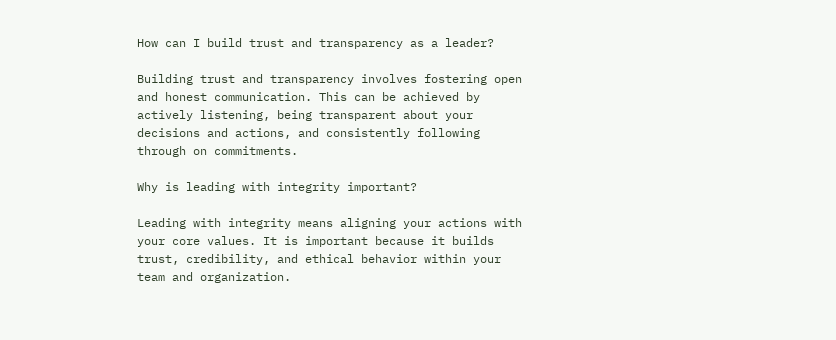How can I build trust and transparency as a leader?

Building trust and transparency involves fostering open and honest communication. This can be achieved by actively listening, being transparent about your decisions and actions, and consistently following through on commitments.

Why is leading with integrity important?

Leading with integrity means aligning your actions with your core values. It is important because it builds trust, credibility, and ethical behavior within your team and organization.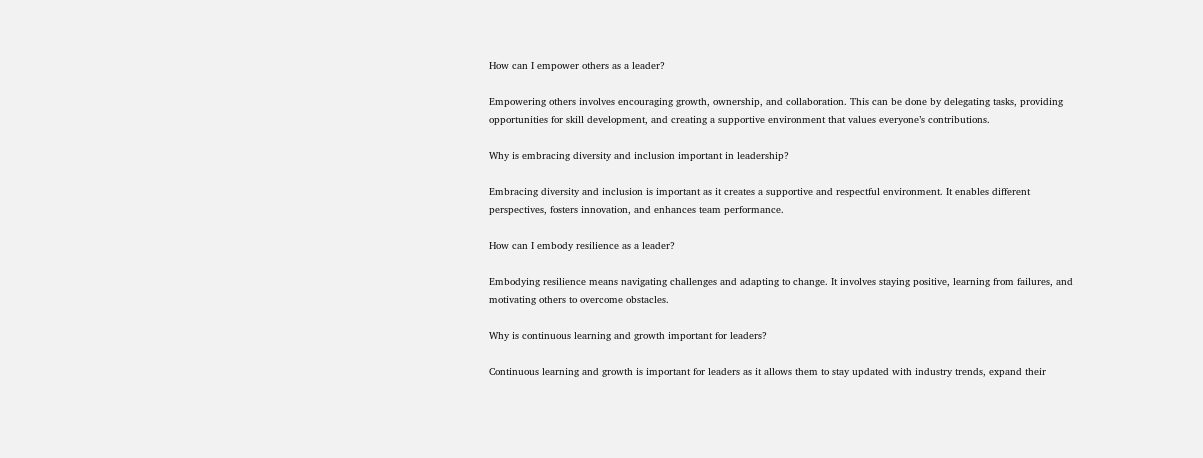How can I empower others as a leader?

Empowering others involves encouraging growth, ownership, and collaboration. This can be done by delegating tasks, providing opportunities for skill development, and creating a supportive environment that values everyone’s contributions.

Why is embracing diversity and inclusion important in leadership?

Embracing diversity and inclusion is important as it creates a supportive and respectful environment. It enables different perspectives, fosters innovation, and enhances team performance.

How can I embody resilience as a leader?

Embodying resilience means navigating challenges and adapting to change. It involves staying positive, learning from failures, and motivating others to overcome obstacles.

Why is continuous learning and growth important for leaders?

Continuous learning and growth is important for leaders as it allows them to stay updated with industry trends, expand their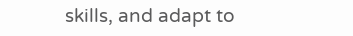skills, and adapt to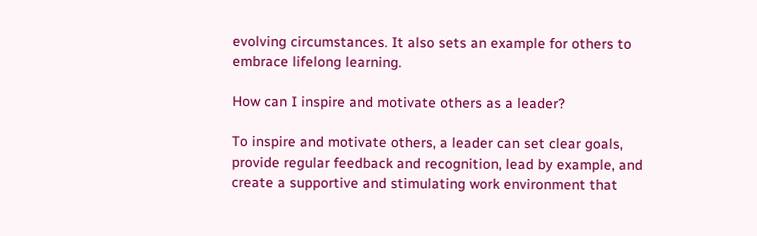evolving circumstances. It also sets an example for others to embrace lifelong learning.

How can I inspire and motivate others as a leader?

To inspire and motivate others, a leader can set clear goals, provide regular feedback and recognition, lead by example, and create a supportive and stimulating work environment that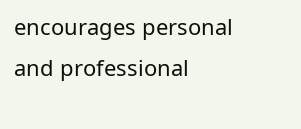encourages personal and professional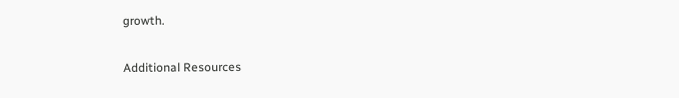growth.

Additional Resources